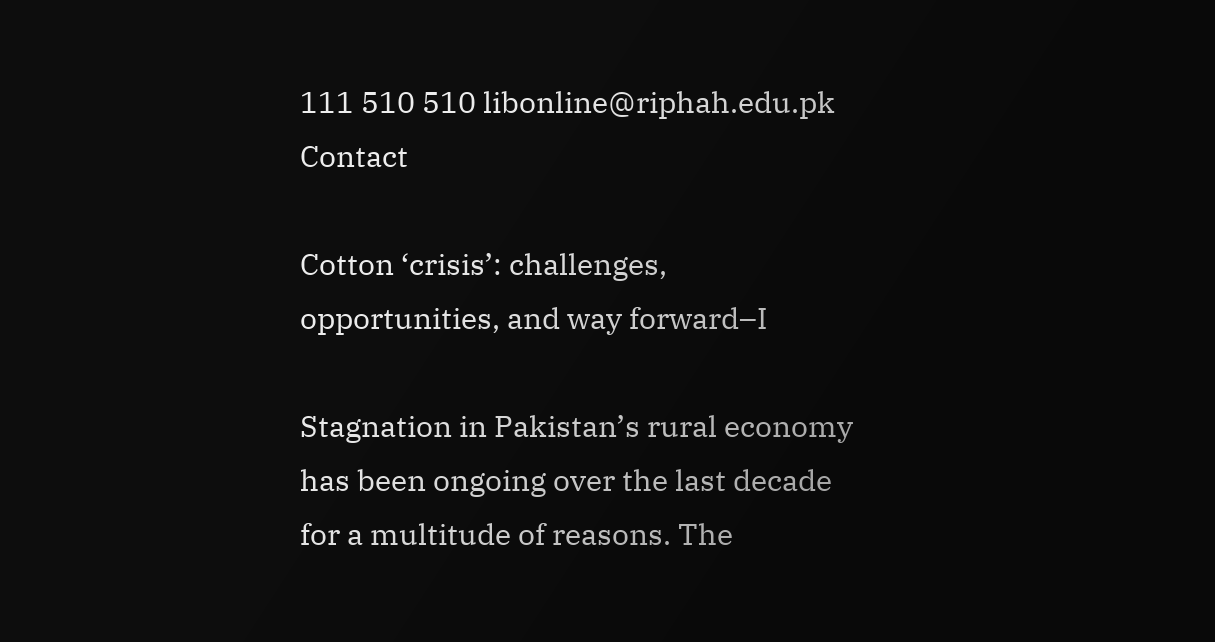111 510 510 libonline@riphah.edu.pk Contact

Cotton ‘crisis’: challenges, opportunities, and way forward–I

Stagnation in Pakistan’s rural economy has been ongoing over the last decade for a multitude of reasons. The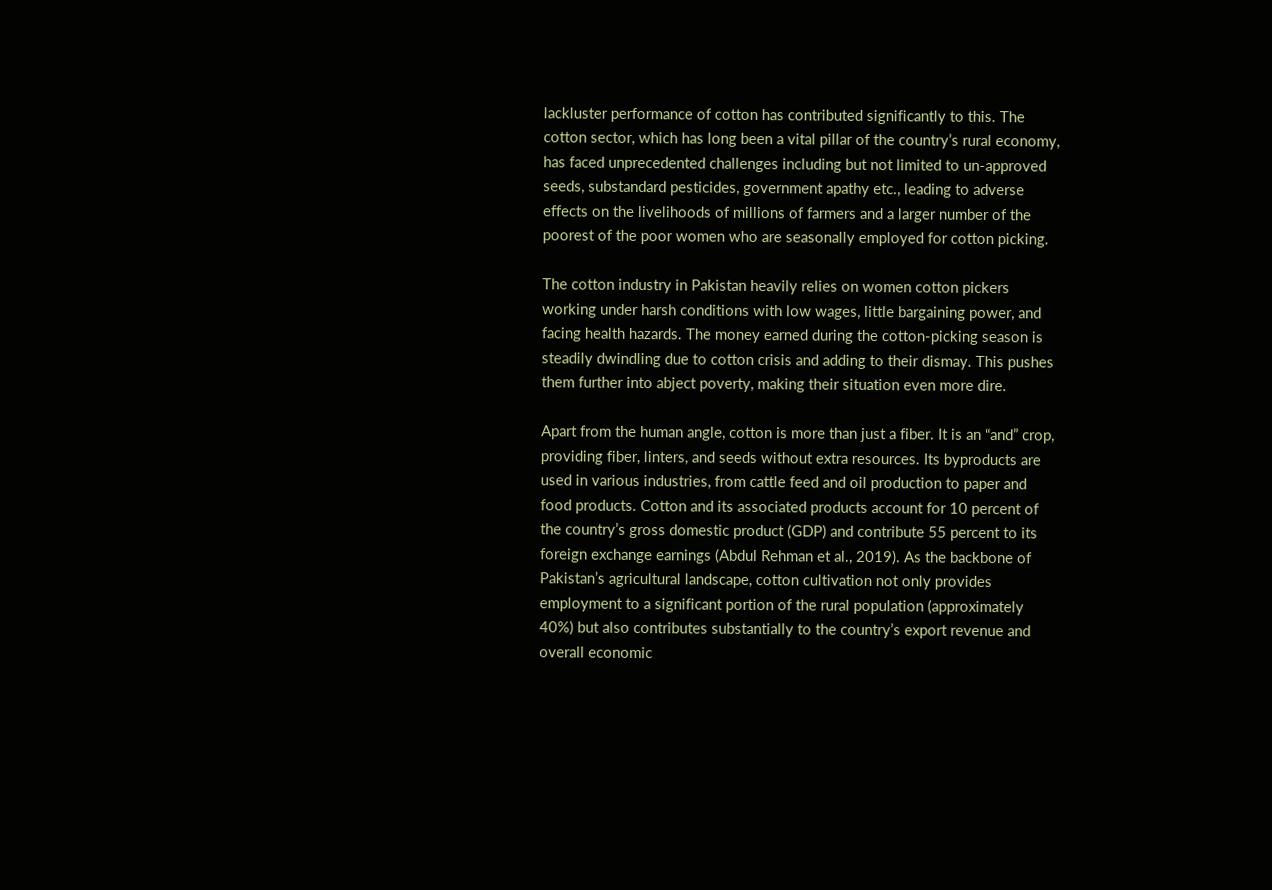lackluster performance of cotton has contributed significantly to this. The cotton sector, which has long been a vital pillar of the country’s rural economy, has faced unprecedented challenges including but not limited to un-approved seeds, substandard pesticides, government apathy etc., leading to adverse effects on the livelihoods of millions of farmers and a larger number of the poorest of the poor women who are seasonally employed for cotton picking.

The cotton industry in Pakistan heavily relies on women cotton pickers working under harsh conditions with low wages, little bargaining power, and facing health hazards. The money earned during the cotton-picking season is steadily dwindling due to cotton crisis and adding to their dismay. This pushes them further into abject poverty, making their situation even more dire.

Apart from the human angle, cotton is more than just a fiber. It is an “and” crop, providing fiber, linters, and seeds without extra resources. Its byproducts are used in various industries, from cattle feed and oil production to paper and food products. Cotton and its associated products account for 10 percent of the country’s gross domestic product (GDP) and contribute 55 percent to its foreign exchange earnings (Abdul Rehman et al., 2019). As the backbone of Pakistan’s agricultural landscape, cotton cultivation not only provides employment to a significant portion of the rural population (approximately 40%) but also contributes substantially to the country’s export revenue and overall economic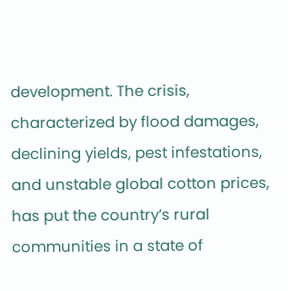development. The crisis, characterized by flood damages, declining yields, pest infestations, and unstable global cotton prices, has put the country’s rural communities in a state of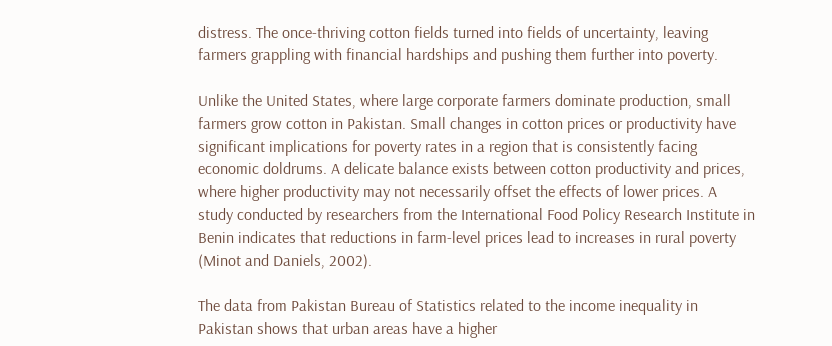distress. The once-thriving cotton fields turned into fields of uncertainty, leaving farmers grappling with financial hardships and pushing them further into poverty.

Unlike the United States, where large corporate farmers dominate production, small farmers grow cotton in Pakistan. Small changes in cotton prices or productivity have significant implications for poverty rates in a region that is consistently facing economic doldrums. A delicate balance exists between cotton productivity and prices, where higher productivity may not necessarily offset the effects of lower prices. A study conducted by researchers from the International Food Policy Research Institute in Benin indicates that reductions in farm-level prices lead to increases in rural poverty (Minot and Daniels, 2002).

The data from Pakistan Bureau of Statistics related to the income inequality in Pakistan shows that urban areas have a higher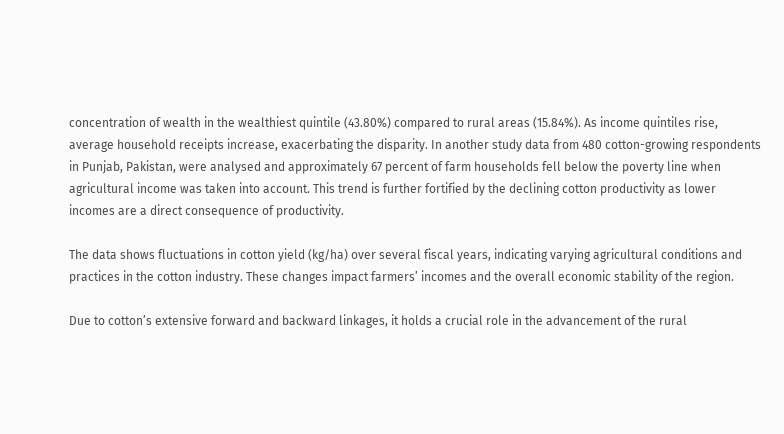concentration of wealth in the wealthiest quintile (43.80%) compared to rural areas (15.84%). As income quintiles rise, average household receipts increase, exacerbating the disparity. In another study data from 480 cotton-growing respondents in Punjab, Pakistan, were analysed and approximately 67 percent of farm households fell below the poverty line when agricultural income was taken into account. This trend is further fortified by the declining cotton productivity as lower incomes are a direct consequence of productivity.

The data shows fluctuations in cotton yield (kg/ha) over several fiscal years, indicating varying agricultural conditions and practices in the cotton industry. These changes impact farmers’ incomes and the overall economic stability of the region.

Due to cotton’s extensive forward and backward linkages, it holds a crucial role in the advancement of the rural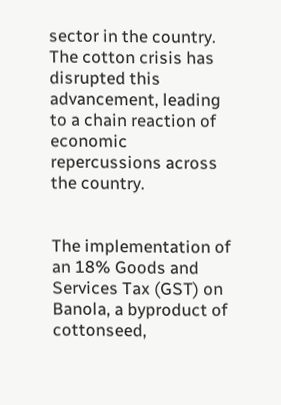sector in the country. The cotton crisis has disrupted this advancement, leading to a chain reaction of economic repercussions across the country.


The implementation of an 18% Goods and Services Tax (GST) on Banola, a byproduct of cottonseed,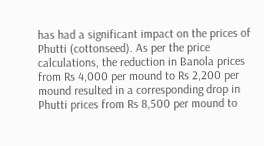has had a significant impact on the prices of Phutti (cottonseed). As per the price calculations, the reduction in Banola prices from Rs 4,000 per mound to Rs 2,200 per mound resulted in a corresponding drop in Phutti prices from Rs 8,500 per mound to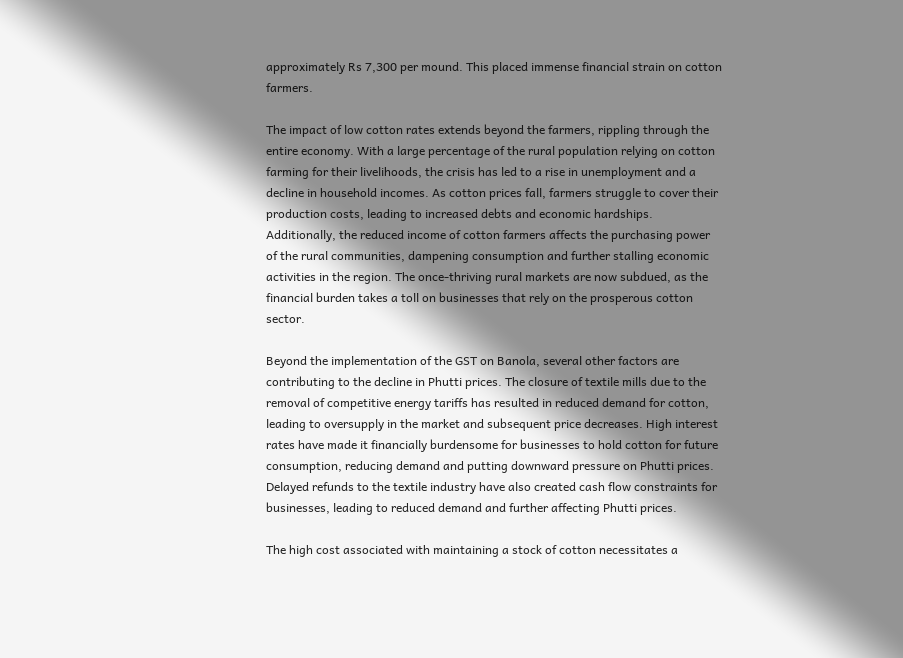approximately Rs 7,300 per mound. This placed immense financial strain on cotton farmers.

The impact of low cotton rates extends beyond the farmers, rippling through the entire economy. With a large percentage of the rural population relying on cotton farming for their livelihoods, the crisis has led to a rise in unemployment and a decline in household incomes. As cotton prices fall, farmers struggle to cover their production costs, leading to increased debts and economic hardships. Additionally, the reduced income of cotton farmers affects the purchasing power of the rural communities, dampening consumption and further stalling economic activities in the region. The once-thriving rural markets are now subdued, as the financial burden takes a toll on businesses that rely on the prosperous cotton sector.

Beyond the implementation of the GST on Banola, several other factors are contributing to the decline in Phutti prices. The closure of textile mills due to the removal of competitive energy tariffs has resulted in reduced demand for cotton, leading to oversupply in the market and subsequent price decreases. High interest rates have made it financially burdensome for businesses to hold cotton for future consumption, reducing demand and putting downward pressure on Phutti prices. Delayed refunds to the textile industry have also created cash flow constraints for businesses, leading to reduced demand and further affecting Phutti prices.

The high cost associated with maintaining a stock of cotton necessitates a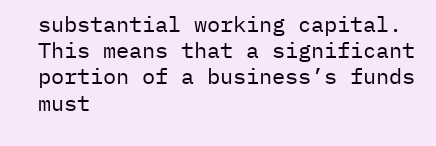substantial working capital. This means that a significant portion of a business’s funds must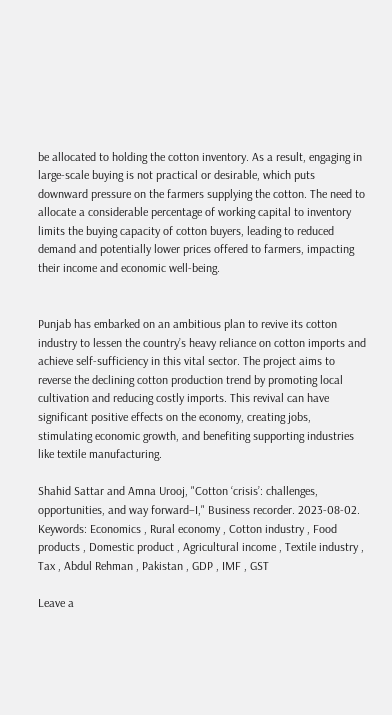be allocated to holding the cotton inventory. As a result, engaging in large-scale buying is not practical or desirable, which puts downward pressure on the farmers supplying the cotton. The need to allocate a considerable percentage of working capital to inventory limits the buying capacity of cotton buyers, leading to reduced demand and potentially lower prices offered to farmers, impacting their income and economic well-being.


Punjab has embarked on an ambitious plan to revive its cotton industry to lessen the country’s heavy reliance on cotton imports and achieve self-sufficiency in this vital sector. The project aims to reverse the declining cotton production trend by promoting local cultivation and reducing costly imports. This revival can have significant positive effects on the economy, creating jobs, stimulating economic growth, and benefiting supporting industries like textile manufacturing.

Shahid Sattar and Amna Urooj, "Cotton ‘crisis’: challenges, opportunities, and way forward–I," Business recorder. 2023-08-02.
Keywords: Economics , Rural economy , Cotton industry , Food products , Domestic product , Agricultural income , Textile industry , Tax , Abdul Rehman , Pakistan , GDP , IMF , GST

Leave a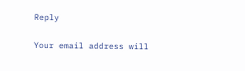Reply

Your email address will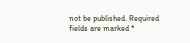not be published. Required fields are marked *